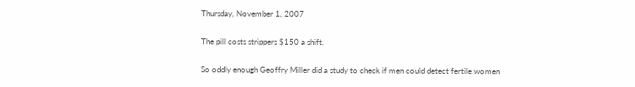Thursday, November 1, 2007

The pill costs strippers $150 a shift.

So oddly enough Geoffry Miller did a study to check if men could detect fertile women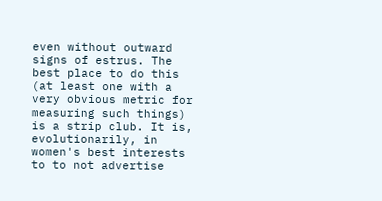even without outward signs of estrus. The best place to do this (at least one with a very obvious metric for measuring such things) is a strip club. It is, evolutionarily, in women's best interests to to not advertise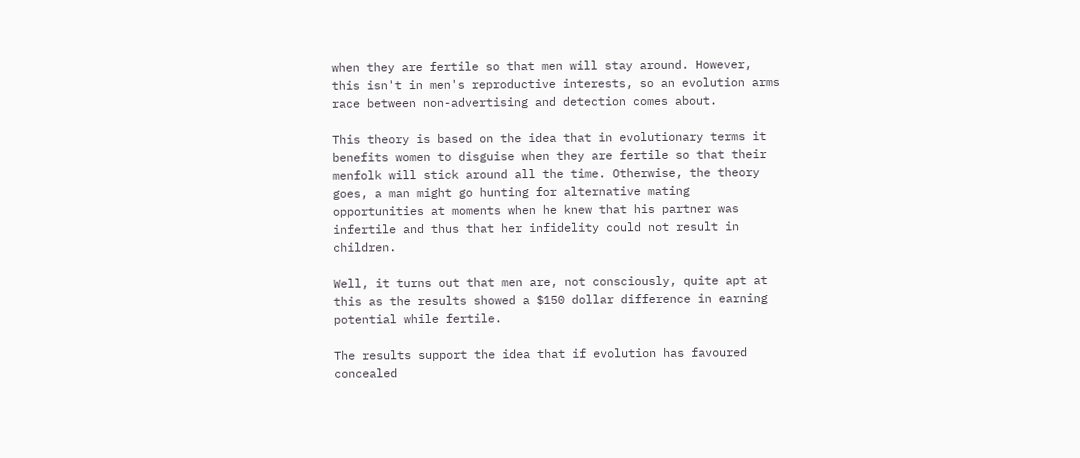when they are fertile so that men will stay around. However, this isn't in men's reproductive interests, so an evolution arms race between non-advertising and detection comes about.

This theory is based on the idea that in evolutionary terms it benefits women to disguise when they are fertile so that their menfolk will stick around all the time. Otherwise, the theory goes, a man might go hunting for alternative mating opportunities at moments when he knew that his partner was infertile and thus that her infidelity could not result in children.

Well, it turns out that men are, not consciously, quite apt at this as the results showed a $150 dollar difference in earning potential while fertile.

The results support the idea that if evolution has favoured concealed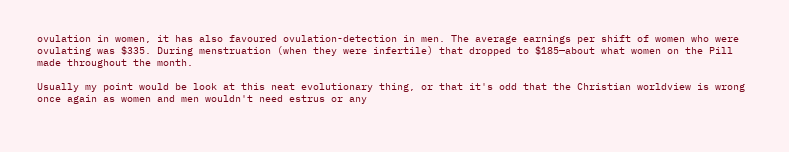ovulation in women, it has also favoured ovulation-detection in men. The average earnings per shift of women who were ovulating was $335. During menstruation (when they were infertile) that dropped to $185—about what women on the Pill made throughout the month.

Usually my point would be look at this neat evolutionary thing, or that it's odd that the Christian worldview is wrong once again as women and men wouldn't need estrus or any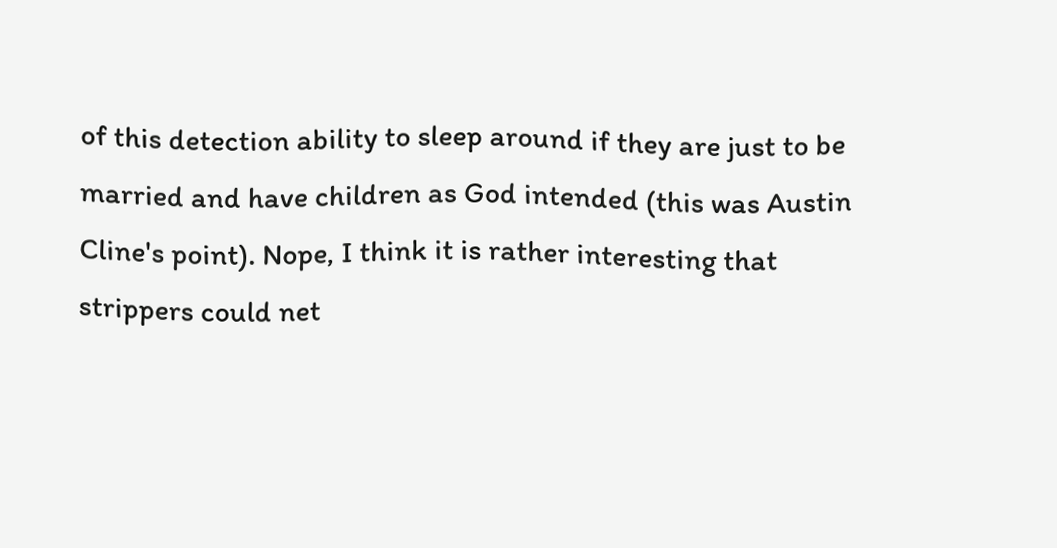of this detection ability to sleep around if they are just to be married and have children as God intended (this was Austin Cline's point). Nope, I think it is rather interesting that strippers could net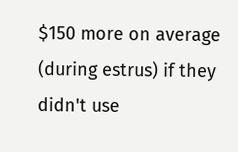$150 more on average (during estrus) if they didn't use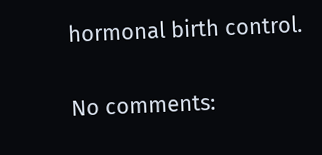hormonal birth control.

No comments: